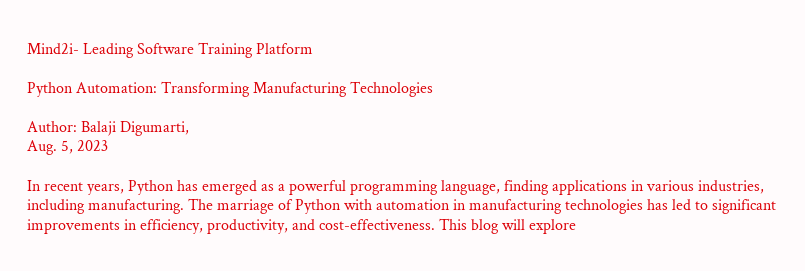Mind2i- Leading Software Training Platform

Python Automation: Transforming Manufacturing Technologies

Author: Balaji Digumarti,
Aug. 5, 2023

In recent years, Python has emerged as a powerful programming language, finding applications in various industries, including manufacturing. The marriage of Python with automation in manufacturing technologies has led to significant improvements in efficiency, productivity, and cost-effectiveness. This blog will explore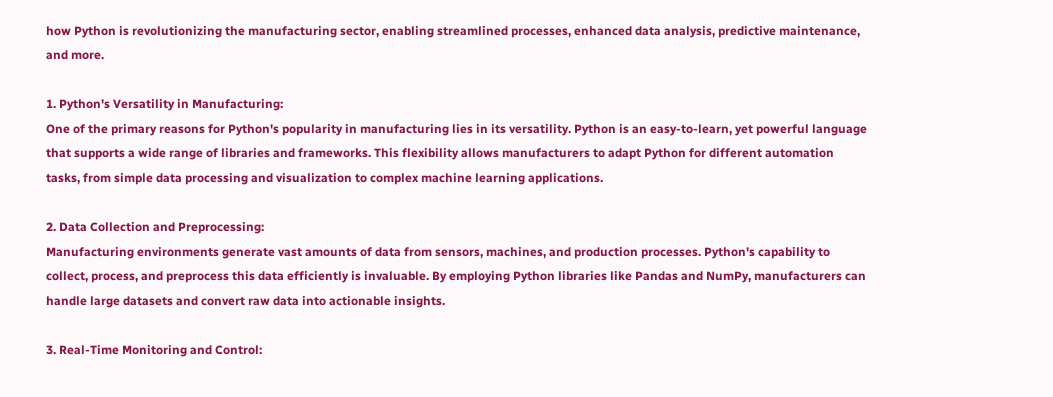how Python is revolutionizing the manufacturing sector, enabling streamlined processes, enhanced data analysis, predictive maintenance, and more.

1. Python's Versatility in Manufacturing:
One of the primary reasons for Python's popularity in manufacturing lies in its versatility. Python is an easy-to-learn, yet powerful language that supports a wide range of libraries and frameworks. This flexibility allows manufacturers to adapt Python for different automation tasks, from simple data processing and visualization to complex machine learning applications.

2. Data Collection and Preprocessing:
Manufacturing environments generate vast amounts of data from sensors, machines, and production processes. Python's capability to collect, process, and preprocess this data efficiently is invaluable. By employing Python libraries like Pandas and NumPy, manufacturers can handle large datasets and convert raw data into actionable insights.

3. Real-Time Monitoring and Control: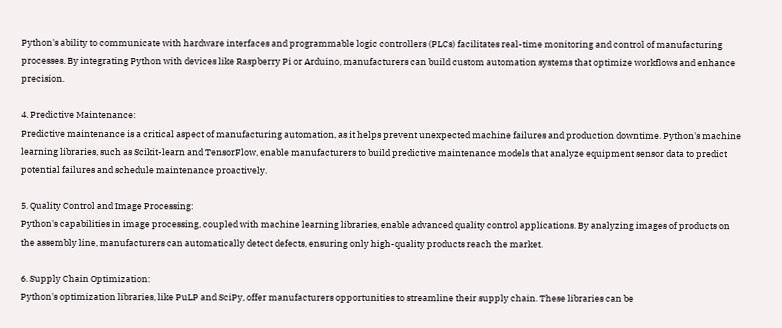Python's ability to communicate with hardware interfaces and programmable logic controllers (PLCs) facilitates real-time monitoring and control of manufacturing processes. By integrating Python with devices like Raspberry Pi or Arduino, manufacturers can build custom automation systems that optimize workflows and enhance precision.

4. Predictive Maintenance:
Predictive maintenance is a critical aspect of manufacturing automation, as it helps prevent unexpected machine failures and production downtime. Python's machine learning libraries, such as Scikit-learn and TensorFlow, enable manufacturers to build predictive maintenance models that analyze equipment sensor data to predict potential failures and schedule maintenance proactively.

5. Quality Control and Image Processing:
Python's capabilities in image processing, coupled with machine learning libraries, enable advanced quality control applications. By analyzing images of products on the assembly line, manufacturers can automatically detect defects, ensuring only high-quality products reach the market.

6. Supply Chain Optimization:
Python's optimization libraries, like PuLP and SciPy, offer manufacturers opportunities to streamline their supply chain. These libraries can be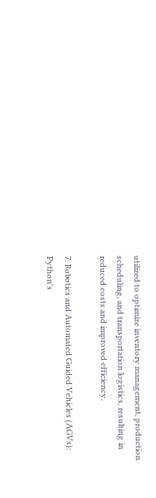utilized to optimize inventory management, production scheduling, and transportation logistics, resulting in reduced costs and improved efficiency.

7. Robotics and Automated Guided Vehicles (AGVs):
Python's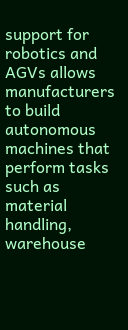support for robotics and AGVs allows manufacturers to build autonomous machines that perform tasks such as material handling, warehouse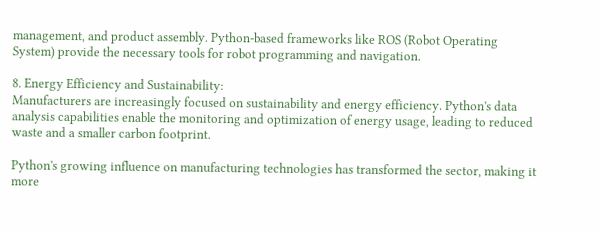management, and product assembly. Python-based frameworks like ROS (Robot Operating System) provide the necessary tools for robot programming and navigation.

8. Energy Efficiency and Sustainability:
Manufacturers are increasingly focused on sustainability and energy efficiency. Python's data analysis capabilities enable the monitoring and optimization of energy usage, leading to reduced waste and a smaller carbon footprint.

Python's growing influence on manufacturing technologies has transformed the sector, making it more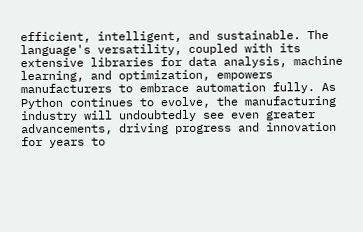efficient, intelligent, and sustainable. The language's versatility, coupled with its extensive libraries for data analysis, machine learning, and optimization, empowers manufacturers to embrace automation fully. As Python continues to evolve, the manufacturing industry will undoubtedly see even greater advancements, driving progress and innovation for years to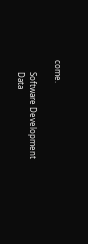come.

      Software Development
      Data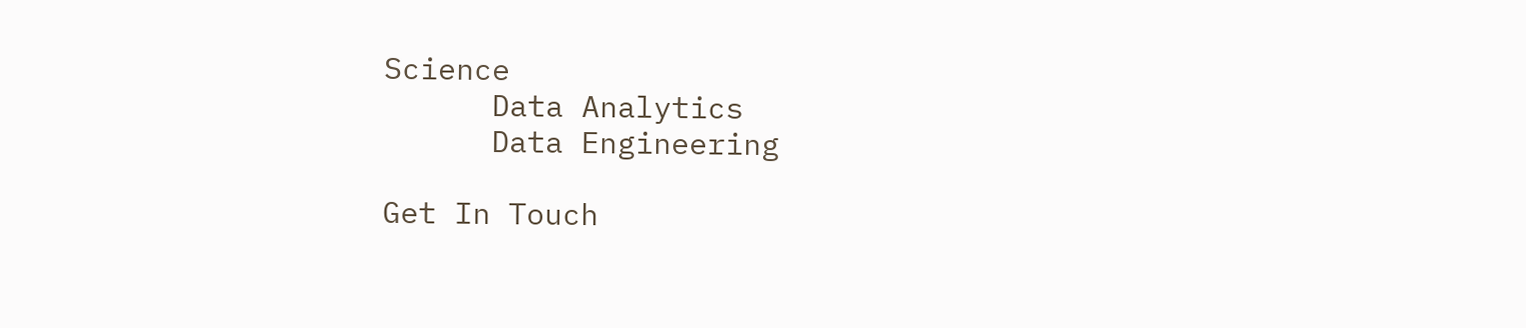Science
      Data Analytics
      Data Engineering

Get In Touch